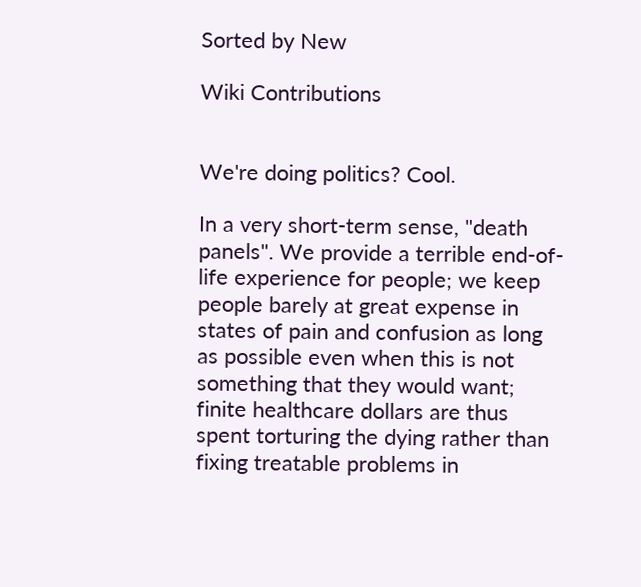Sorted by New

Wiki Contributions


We're doing politics? Cool.

In a very short-term sense, "death panels". We provide a terrible end-of-life experience for people; we keep people barely at great expense in states of pain and confusion as long as possible even when this is not something that they would want; finite healthcare dollars are thus spent torturing the dying rather than fixing treatable problems in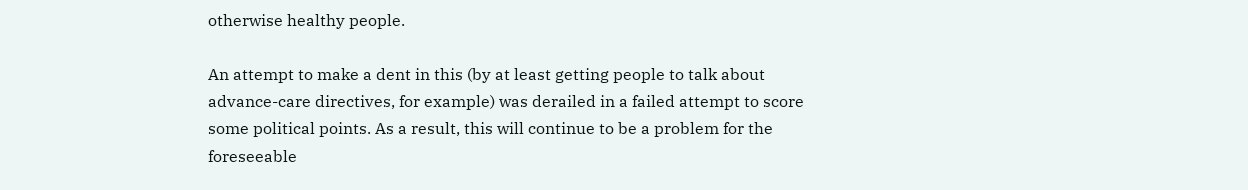otherwise healthy people.

An attempt to make a dent in this (by at least getting people to talk about advance-care directives, for example) was derailed in a failed attempt to score some political points. As a result, this will continue to be a problem for the foreseeable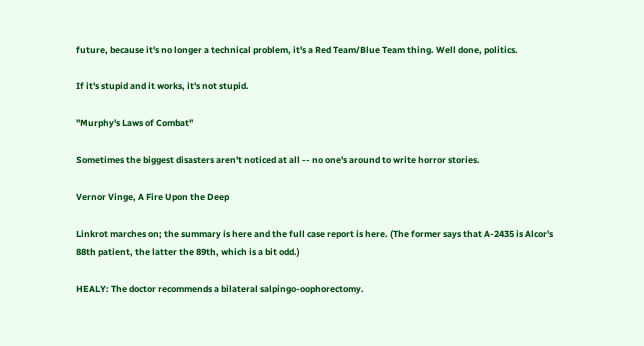future, because it's no longer a technical problem, it's a Red Team/Blue Team thing. Well done, politics.

If it's stupid and it works, it's not stupid.

"Murphy's Laws of Combat"

Sometimes the biggest disasters aren't noticed at all -- no one's around to write horror stories.

Vernor Vinge, A Fire Upon the Deep

Linkrot marches on; the summary is here and the full case report is here. (The former says that A-2435 is Alcor's 88th patient, the latter the 89th, which is a bit odd.)

HEALY: The doctor recommends a bilateral salpingo-oophorectomy.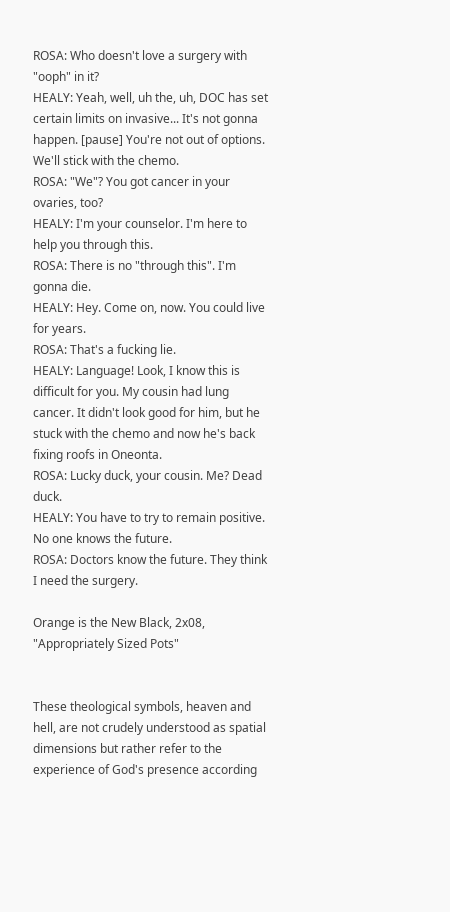ROSA: Who doesn't love a surgery with "ooph" in it?
HEALY: Yeah, well, uh the, uh, DOC has set certain limits on invasive... It's not gonna happen. [pause] You're not out of options. We'll stick with the chemo.
ROSA: "We"? You got cancer in your ovaries, too?
HEALY: I'm your counselor. I'm here to help you through this.
ROSA: There is no "through this". I'm gonna die.
HEALY: Hey. Come on, now. You could live for years.
ROSA: That's a fucking lie.
HEALY: Language! Look, I know this is difficult for you. My cousin had lung cancer. It didn't look good for him, but he stuck with the chemo and now he's back fixing roofs in Oneonta.
ROSA: Lucky duck, your cousin. Me? Dead duck.
HEALY: You have to try to remain positive. No one knows the future.
ROSA: Doctors know the future. They think I need the surgery.

Orange is the New Black, 2x08, "Appropriately Sized Pots"


These theological symbols, heaven and hell, are not crudely understood as spatial dimensions but rather refer to the experience of God's presence according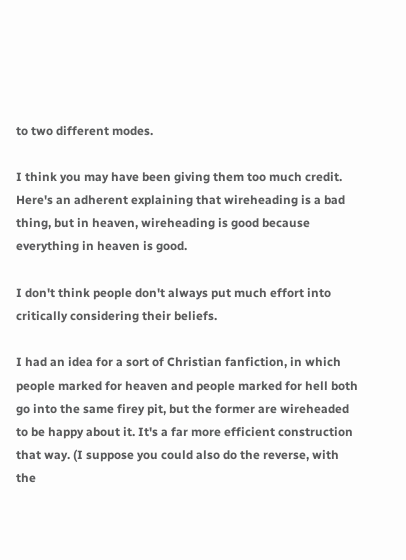to two different modes.

I think you may have been giving them too much credit. Here's an adherent explaining that wireheading is a bad thing, but in heaven, wireheading is good because everything in heaven is good.

I don't think people don't always put much effort into critically considering their beliefs.

I had an idea for a sort of Christian fanfiction, in which people marked for heaven and people marked for hell both go into the same firey pit, but the former are wireheaded to be happy about it. It's a far more efficient construction that way. (I suppose you could also do the reverse, with the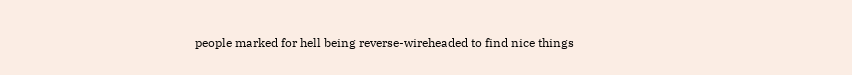people marked for hell being reverse-wireheaded to find nice things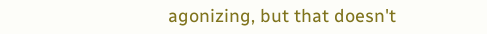agonizing, but that doesn't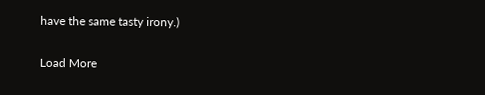have the same tasty irony.)

Load More